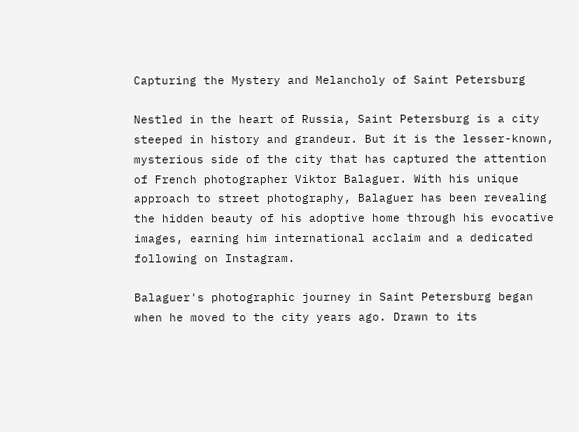Capturing the Mystery and Melancholy of Saint Petersburg

Nestled in the heart of Russia, Saint Petersburg is a city steeped in history and grandeur. But it is the lesser-known, mysterious side of the city that has captured the attention of French photographer Viktor Balaguer. With his unique approach to street photography, Balaguer has been revealing the hidden beauty of his adoptive home through his evocative images, earning him international acclaim and a dedicated following on Instagram.

Balaguer's photographic journey in Saint Petersburg began when he moved to the city years ago. Drawn to its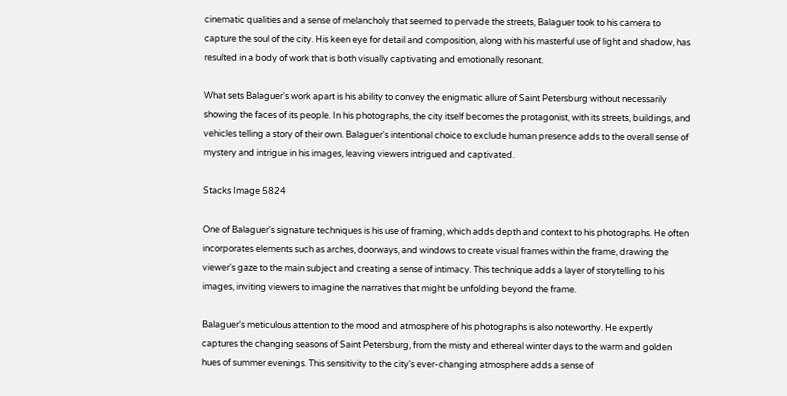cinematic qualities and a sense of melancholy that seemed to pervade the streets, Balaguer took to his camera to capture the soul of the city. His keen eye for detail and composition, along with his masterful use of light and shadow, has resulted in a body of work that is both visually captivating and emotionally resonant.

What sets Balaguer's work apart is his ability to convey the enigmatic allure of Saint Petersburg without necessarily showing the faces of its people. In his photographs, the city itself becomes the protagonist, with its streets, buildings, and vehicles telling a story of their own. Balaguer's intentional choice to exclude human presence adds to the overall sense of mystery and intrigue in his images, leaving viewers intrigued and captivated.

Stacks Image 5824

One of Balaguer's signature techniques is his use of framing, which adds depth and context to his photographs. He often incorporates elements such as arches, doorways, and windows to create visual frames within the frame, drawing the viewer's gaze to the main subject and creating a sense of intimacy. This technique adds a layer of storytelling to his images, inviting viewers to imagine the narratives that might be unfolding beyond the frame.

Balaguer's meticulous attention to the mood and atmosphere of his photographs is also noteworthy. He expertly captures the changing seasons of Saint Petersburg, from the misty and ethereal winter days to the warm and golden hues of summer evenings. This sensitivity to the city's ever-changing atmosphere adds a sense of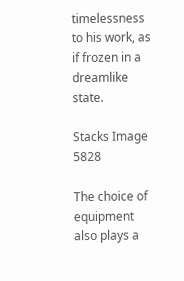timelessness to his work, as if frozen in a dreamlike state.

Stacks Image 5828

The choice of equipment also plays a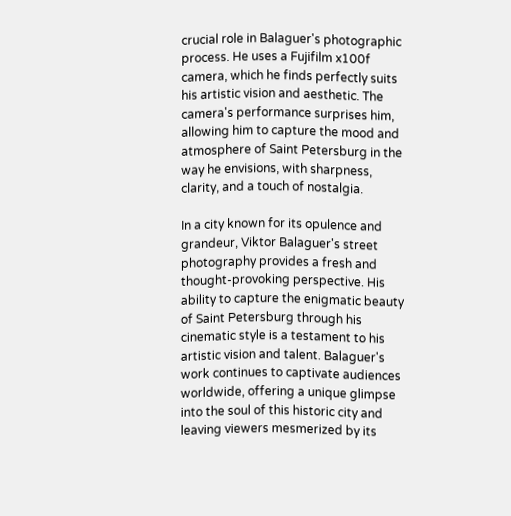crucial role in Balaguer's photographic process. He uses a Fujifilm x100f camera, which he finds perfectly suits his artistic vision and aesthetic. The camera's performance surprises him, allowing him to capture the mood and atmosphere of Saint Petersburg in the way he envisions, with sharpness, clarity, and a touch of nostalgia.

In a city known for its opulence and grandeur, Viktor Balaguer's street photography provides a fresh and thought-provoking perspective. His ability to capture the enigmatic beauty of Saint Petersburg through his cinematic style is a testament to his artistic vision and talent. Balaguer's work continues to captivate audiences worldwide, offering a unique glimpse into the soul of this historic city and leaving viewers mesmerized by its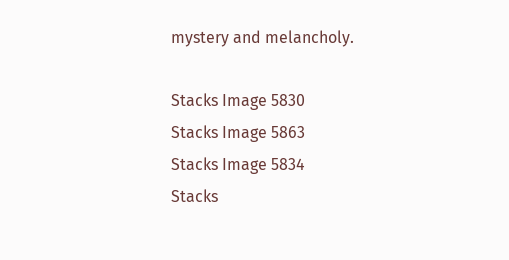mystery and melancholy.

Stacks Image 5830
Stacks Image 5863
Stacks Image 5834
Stacks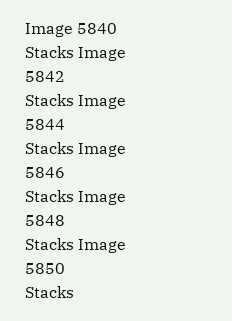Image 5840
Stacks Image 5842
Stacks Image 5844
Stacks Image 5846
Stacks Image 5848
Stacks Image 5850
Stacks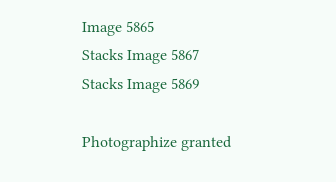Image 5865
Stacks Image 5867
Stacks Image 5869

Photographize granted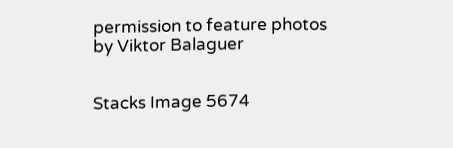permission to feature photos by Viktor Balaguer


Stacks Image 5674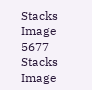Stacks Image 5677
Stacks Image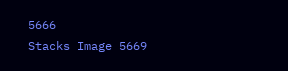5666
Stacks Image 5669